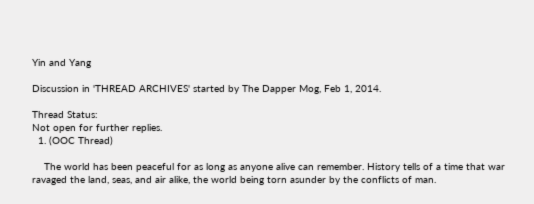Yin and Yang

Discussion in 'THREAD ARCHIVES' started by The Dapper Mog, Feb 1, 2014.

Thread Status:
Not open for further replies.
  1. (OOC Thread)

    The world has been peaceful for as long as anyone alive can remember. History tells of a time that war ravaged the land, seas, and air alike, the world being torn asunder by the conflicts of man.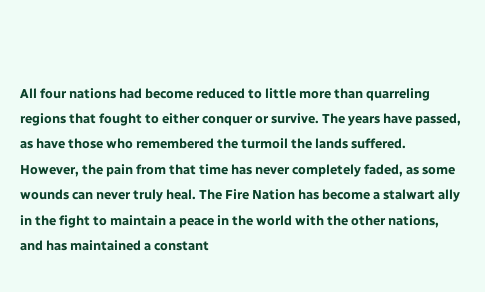All four nations had become reduced to little more than quarreling regions that fought to either conquer or survive. The years have passed, as have those who remembered the turmoil the lands suffered. However, the pain from that time has never completely faded, as some wounds can never truly heal. The Fire Nation has become a stalwart ally in the fight to maintain a peace in the world with the other nations, and has maintained a constant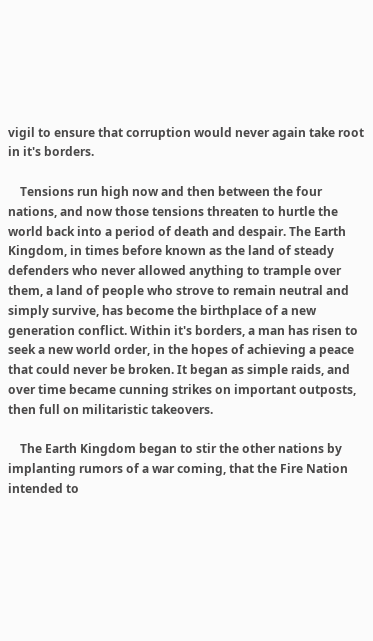vigil to ensure that corruption would never again take root in it's borders.

    Tensions run high now and then between the four nations, and now those tensions threaten to hurtle the world back into a period of death and despair. The Earth Kingdom, in times before known as the land of steady defenders who never allowed anything to trample over them, a land of people who strove to remain neutral and simply survive, has become the birthplace of a new generation conflict. Within it's borders, a man has risen to seek a new world order, in the hopes of achieving a peace that could never be broken. It began as simple raids, and over time became cunning strikes on important outposts, then full on militaristic takeovers.

    The Earth Kingdom began to stir the other nations by implanting rumors of a war coming, that the Fire Nation intended to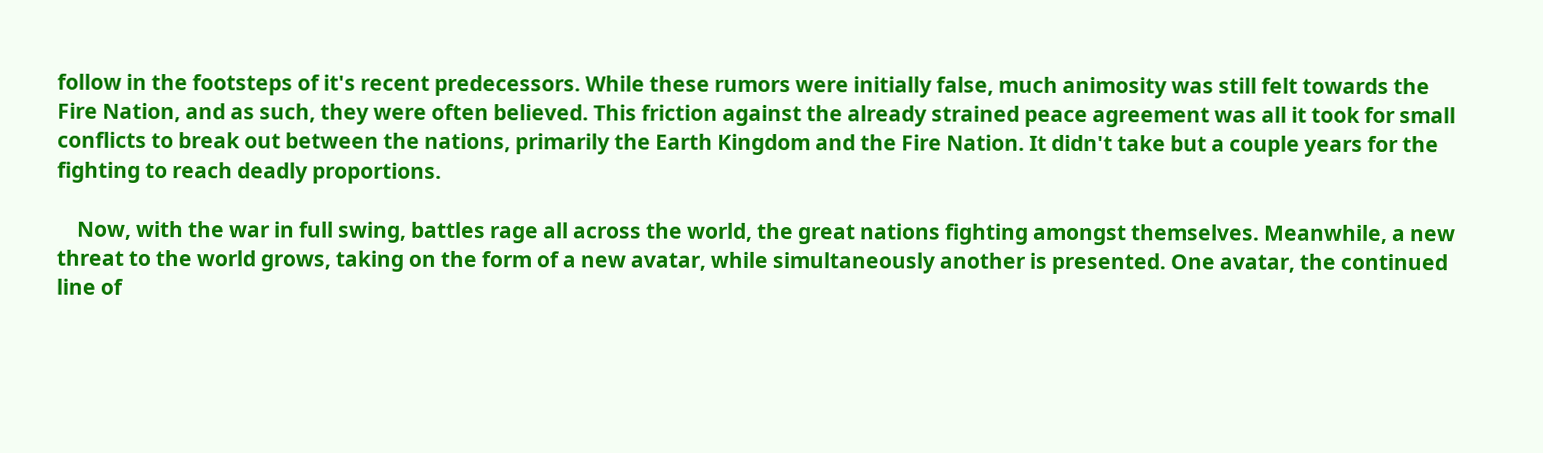follow in the footsteps of it's recent predecessors. While these rumors were initially false, much animosity was still felt towards the Fire Nation, and as such, they were often believed. This friction against the already strained peace agreement was all it took for small conflicts to break out between the nations, primarily the Earth Kingdom and the Fire Nation. It didn't take but a couple years for the fighting to reach deadly proportions.

    Now, with the war in full swing, battles rage all across the world, the great nations fighting amongst themselves. Meanwhile, a new threat to the world grows, taking on the form of a new avatar, while simultaneously another is presented. One avatar, the continued line of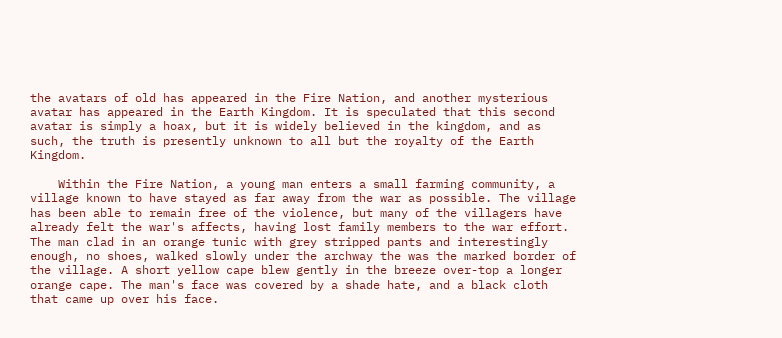the avatars of old has appeared in the Fire Nation, and another mysterious avatar has appeared in the Earth Kingdom. It is speculated that this second avatar is simply a hoax, but it is widely believed in the kingdom, and as such, the truth is presently unknown to all but the royalty of the Earth Kingdom.

    Within the Fire Nation, a young man enters a small farming community, a village known to have stayed as far away from the war as possible. The village has been able to remain free of the violence, but many of the villagers have already felt the war's affects, having lost family members to the war effort. The man clad in an orange tunic with grey stripped pants and interestingly enough, no shoes, walked slowly under the archway the was the marked border of the village. A short yellow cape blew gently in the breeze over-top a longer orange cape. The man's face was covered by a shade hate, and a black cloth that came up over his face.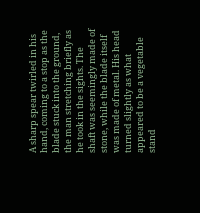A sharp spear twirled in his hand, coming to a stop as the blade stuck into the ground, the man stretching briefly as he took in the sights. The shaft was seemingly made of stone, while the blade itself was made of metal. His head turned slightly as what appeared to be a vegetable stand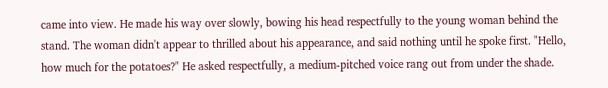came into view. He made his way over slowly, bowing his head respectfully to the young woman behind the stand. The woman didn't appear to thrilled about his appearance, and said nothing until he spoke first. "Hello, how much for the potatoes?" He asked respectfully, a medium-pitched voice rang out from under the shade.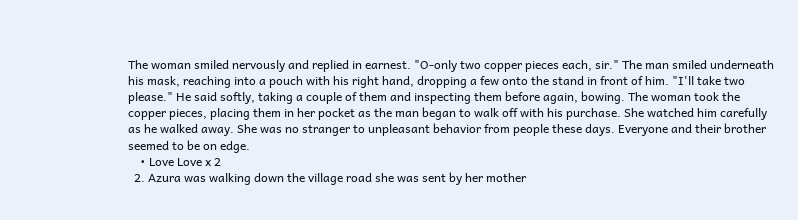The woman smiled nervously and replied in earnest. "O-only two copper pieces each, sir." The man smiled underneath his mask, reaching into a pouch with his right hand, dropping a few onto the stand in front of him. "I'll take two please." He said softly, taking a couple of them and inspecting them before again, bowing. The woman took the copper pieces, placing them in her pocket as the man began to walk off with his purchase. She watched him carefully as he walked away. She was no stranger to unpleasant behavior from people these days. Everyone and their brother seemed to be on edge.
    • Love Love x 2
  2. Azura was walking down the village road she was sent by her mother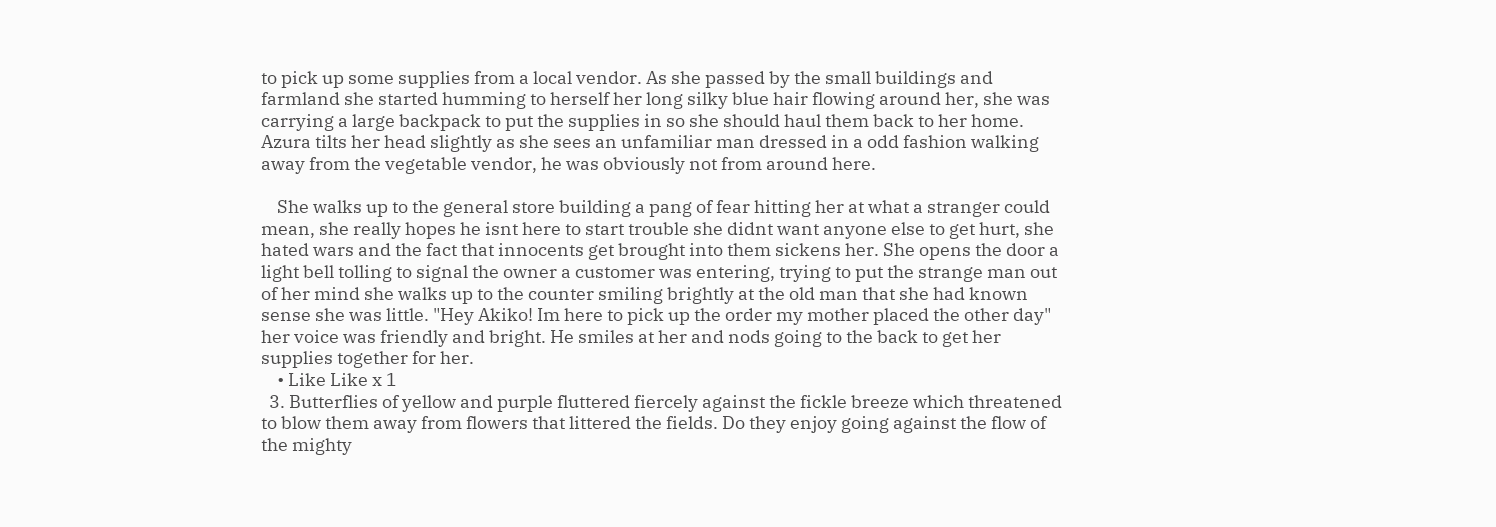to pick up some supplies from a local vendor. As she passed by the small buildings and farmland she started humming to herself her long silky blue hair flowing around her, she was carrying a large backpack to put the supplies in so she should haul them back to her home. Azura tilts her head slightly as she sees an unfamiliar man dressed in a odd fashion walking away from the vegetable vendor, he was obviously not from around here.

    She walks up to the general store building a pang of fear hitting her at what a stranger could mean, she really hopes he isnt here to start trouble she didnt want anyone else to get hurt, she hated wars and the fact that innocents get brought into them sickens her. She opens the door a light bell tolling to signal the owner a customer was entering, trying to put the strange man out of her mind she walks up to the counter smiling brightly at the old man that she had known sense she was little. "Hey Akiko! Im here to pick up the order my mother placed the other day" her voice was friendly and bright. He smiles at her and nods going to the back to get her supplies together for her.
    • Like Like x 1
  3. Butterflies of yellow and purple fluttered fiercely against the fickle breeze which threatened to blow them away from flowers that littered the fields. Do they enjoy going against the flow of the mighty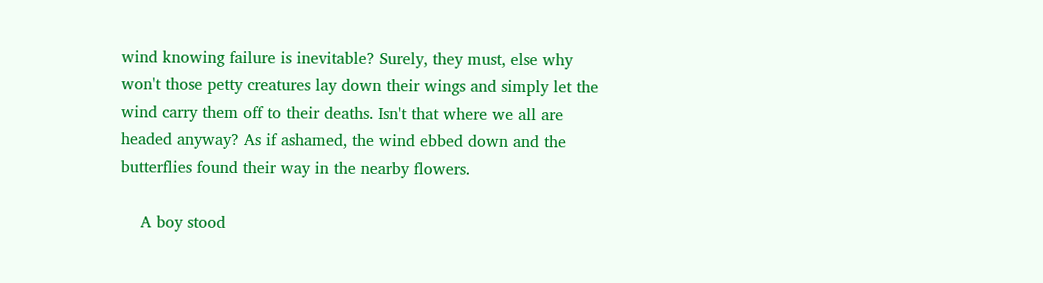wind knowing failure is inevitable? Surely, they must, else why won't those petty creatures lay down their wings and simply let the wind carry them off to their deaths. Isn't that where we all are headed anyway? As if ashamed, the wind ebbed down and the butterflies found their way in the nearby flowers.

    A boy stood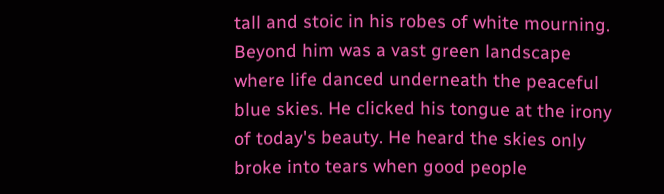tall and stoic in his robes of white mourning. Beyond him was a vast green landscape where life danced underneath the peaceful blue skies. He clicked his tongue at the irony of today's beauty. He heard the skies only broke into tears when good people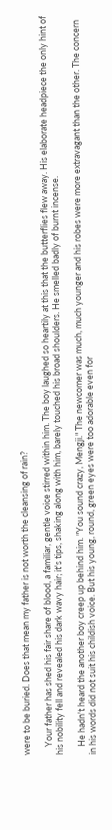were to be buried. Does that mean my father is not worth the cleansing of rain?

    Your father has shed his fair share of blood, a familiar, gentle voice stirred within him. The boy laughed so heartily at this that the butterflies flew away. His elaborate headpiece the only hint of his nobility fell and revealed his dark wavy hair; it's tips, shaking along with him, barely touched his broad shoulders. He smelled badly of burnt incense.

    He hadn't heard the another boy creep up behind him. "You sound crazy, Mengji." The newcomer was much, much younger and his robes were more extravagant than the other. The concern in his words did not suit his childish voice. But his young, round, green eyes were too adorable even for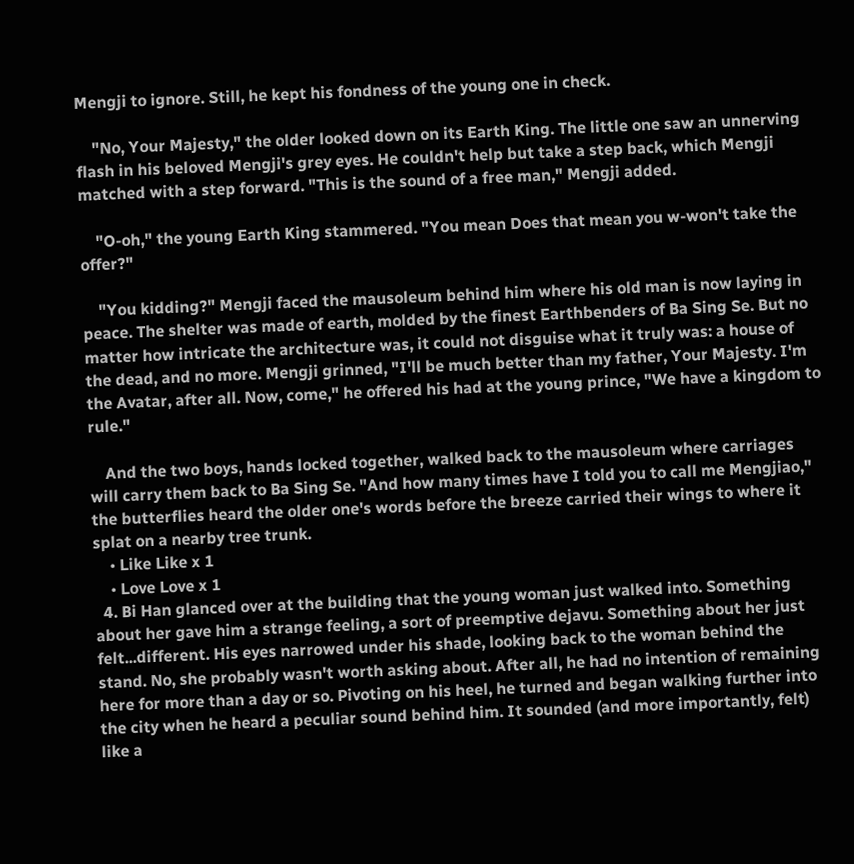Mengji to ignore. Still, he kept his fondness of the young one in check.

    "No, Your Majesty," the older looked down on its Earth King. The little one saw an unnerving flash in his beloved Mengji's grey eyes. He couldn't help but take a step back, which Mengji matched with a step forward. "This is the sound of a free man," Mengji added.

    "O-oh," the young Earth King stammered. "You mean Does that mean you w-won't take the offer?"

    "You kidding?" Mengji faced the mausoleum behind him where his old man is now laying in peace. The shelter was made of earth, molded by the finest Earthbenders of Ba Sing Se. But no matter how intricate the architecture was, it could not disguise what it truly was: a house of the dead, and no more. Mengji grinned, "I'll be much better than my father, Your Majesty. I'm the Avatar, after all. Now, come," he offered his had at the young prince, "We have a kingdom to rule."

    And the two boys, hands locked together, walked back to the mausoleum where carriages will carry them back to Ba Sing Se. "And how many times have I told you to call me Mengjiao," the butterflies heard the older one's words before the breeze carried their wings to where it splat on a nearby tree trunk.
    • Like Like x 1
    • Love Love x 1
  4. Bi Han glanced over at the building that the young woman just walked into. Something about her gave him a strange feeling, a sort of preemptive dejavu. Something about her just felt...different. His eyes narrowed under his shade, looking back to the woman behind the stand. No, she probably wasn't worth asking about. After all, he had no intention of remaining here for more than a day or so. Pivoting on his heel, he turned and began walking further into the city when he heard a peculiar sound behind him. It sounded (and more importantly, felt) like a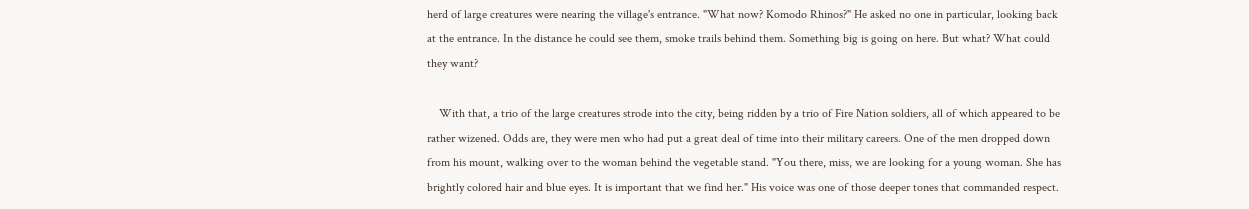herd of large creatures were nearing the village's entrance. "What now? Komodo Rhinos?" He asked no one in particular, looking back at the entrance. In the distance he could see them, smoke trails behind them. Something big is going on here. But what? What could they want?

    With that, a trio of the large creatures strode into the city, being ridden by a trio of Fire Nation soldiers, all of which appeared to be rather wizened. Odds are, they were men who had put a great deal of time into their military careers. One of the men dropped down from his mount, walking over to the woman behind the vegetable stand. "You there, miss, we are looking for a young woman. She has brightly colored hair and blue eyes. It is important that we find her." His voice was one of those deeper tones that commanded respect.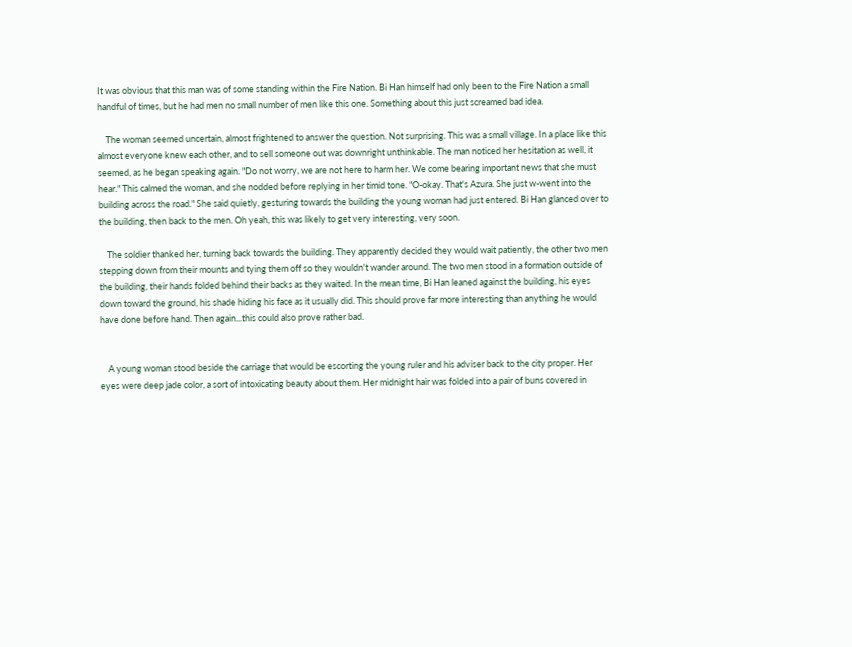It was obvious that this man was of some standing within the Fire Nation. Bi Han himself had only been to the Fire Nation a small handful of times, but he had men no small number of men like this one. Something about this just screamed bad idea.

    The woman seemed uncertain, almost frightened to answer the question. Not surprising. This was a small village. In a place like this almost everyone knew each other, and to sell someone out was downright unthinkable. The man noticed her hesitation as well, it seemed, as he began speaking again. "Do not worry, we are not here to harm her. We come bearing important news that she must hear." This calmed the woman, and she nodded before replying in her timid tone. "O-okay. That's Azura. She just w-went into the building across the road." She said quietly, gesturing towards the building the young woman had just entered. Bi Han glanced over to the building, then back to the men. Oh yeah, this was likely to get very interesting, very soon.

    The soldier thanked her, turning back towards the building. They apparently decided they would wait patiently, the other two men stepping down from their mounts and tying them off so they wouldn't wander around. The two men stood in a formation outside of the building, their hands folded behind their backs as they waited. In the mean time, Bi Han leaned against the building, his eyes down toward the ground, his shade hiding his face as it usually did. This should prove far more interesting than anything he would have done before hand. Then again...this could also prove rather bad.


    A young woman stood beside the carriage that would be escorting the young ruler and his adviser back to the city proper. Her eyes were deep jade color, a sort of intoxicating beauty about them. Her midnight hair was folded into a pair of buns covered in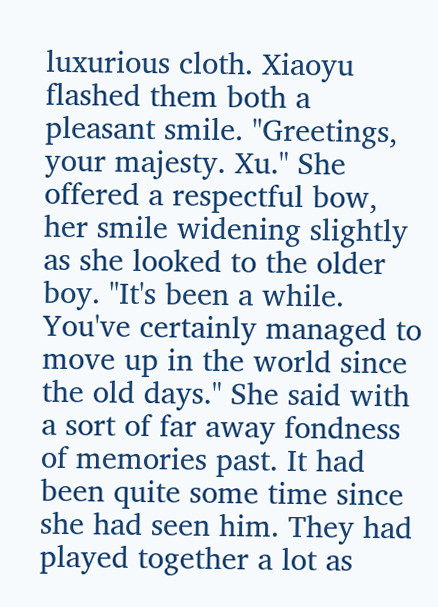luxurious cloth. Xiaoyu flashed them both a pleasant smile. "Greetings, your majesty. Xu." She offered a respectful bow, her smile widening slightly as she looked to the older boy. "It's been a while. You've certainly managed to move up in the world since the old days." She said with a sort of far away fondness of memories past. It had been quite some time since she had seen him. They had played together a lot as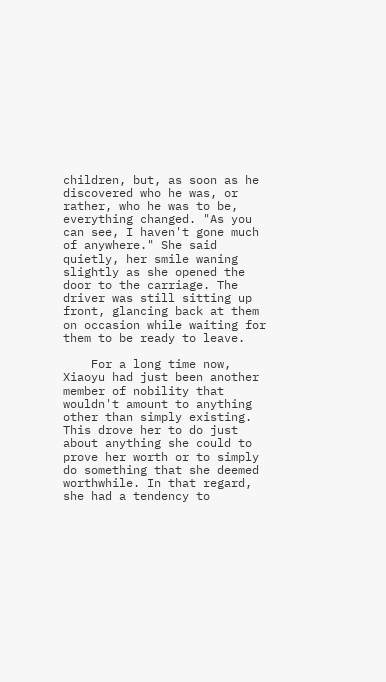children, but, as soon as he discovered who he was, or rather, who he was to be, everything changed. "As you can see, I haven't gone much of anywhere." She said quietly, her smile waning slightly as she opened the door to the carriage. The driver was still sitting up front, glancing back at them on occasion while waiting for them to be ready to leave.

    For a long time now, Xiaoyu had just been another member of nobility that wouldn't amount to anything other than simply existing. This drove her to do just about anything she could to prove her worth or to simply do something that she deemed worthwhile. In that regard, she had a tendency to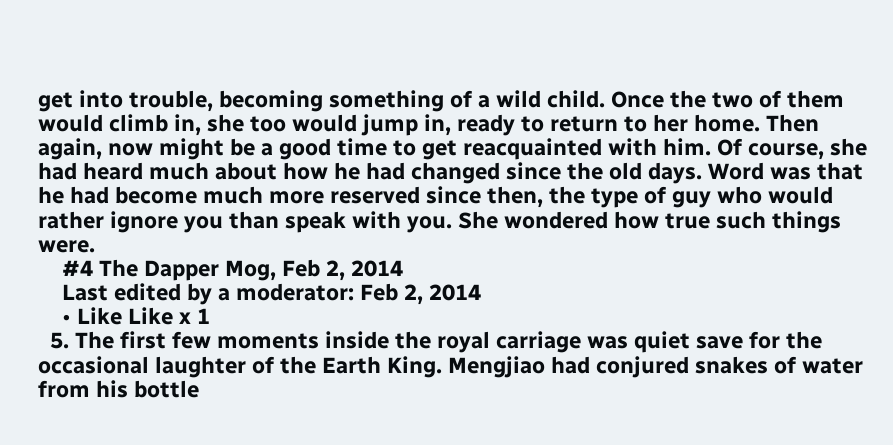get into trouble, becoming something of a wild child. Once the two of them would climb in, she too would jump in, ready to return to her home. Then again, now might be a good time to get reacquainted with him. Of course, she had heard much about how he had changed since the old days. Word was that he had become much more reserved since then, the type of guy who would rather ignore you than speak with you. She wondered how true such things were.
    #4 The Dapper Mog, Feb 2, 2014
    Last edited by a moderator: Feb 2, 2014
    • Like Like x 1
  5. The first few moments inside the royal carriage was quiet save for the occasional laughter of the Earth King. Mengjiao had conjured snakes of water from his bottle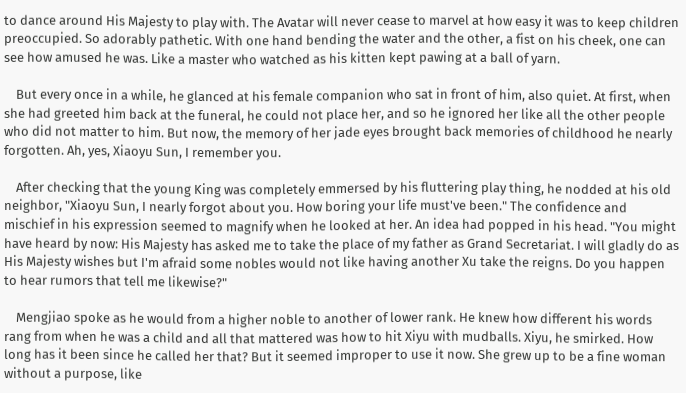to dance around His Majesty to play with. The Avatar will never cease to marvel at how easy it was to keep children preoccupied. So adorably pathetic. With one hand bending the water and the other, a fist on his cheek, one can see how amused he was. Like a master who watched as his kitten kept pawing at a ball of yarn.

    But every once in a while, he glanced at his female companion who sat in front of him, also quiet. At first, when she had greeted him back at the funeral, he could not place her, and so he ignored her like all the other people who did not matter to him. But now, the memory of her jade eyes brought back memories of childhood he nearly forgotten. Ah, yes, Xiaoyu Sun, I remember you.

    After checking that the young King was completely emmersed by his fluttering play thing, he nodded at his old neighbor, "Xiaoyu Sun, I nearly forgot about you. How boring your life must've been." The confidence and mischief in his expression seemed to magnify when he looked at her. An idea had popped in his head. "You might have heard by now: His Majesty has asked me to take the place of my father as Grand Secretariat. I will gladly do as His Majesty wishes but I'm afraid some nobles would not like having another Xu take the reigns. Do you happen to hear rumors that tell me likewise?"

    Mengjiao spoke as he would from a higher noble to another of lower rank. He knew how different his words rang from when he was a child and all that mattered was how to hit Xiyu with mudballs. Xiyu, he smirked. How long has it been since he called her that? But it seemed improper to use it now. She grew up to be a fine woman without a purpose, like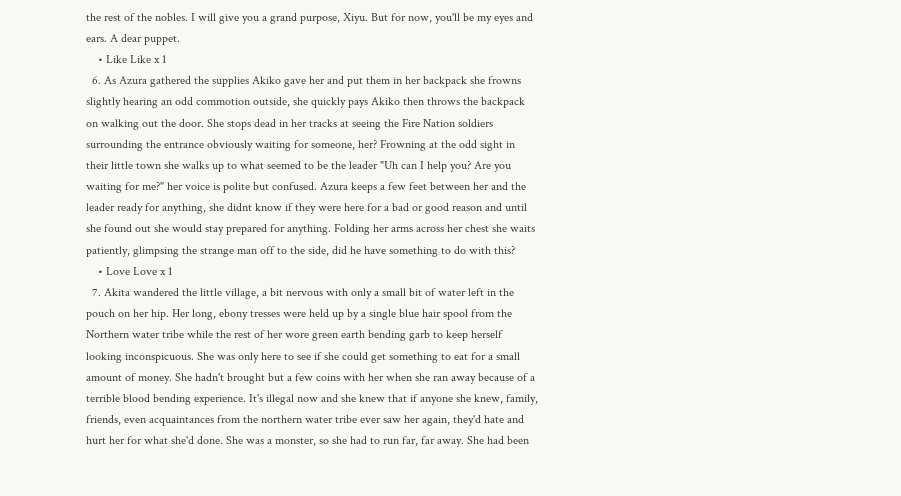the rest of the nobles. I will give you a grand purpose, Xiyu. But for now, you'll be my eyes and ears. A dear puppet.
    • Like Like x 1
  6. As Azura gathered the supplies Akiko gave her and put them in her backpack she frowns slightly hearing an odd commotion outside, she quickly pays Akiko then throws the backpack on walking out the door. She stops dead in her tracks at seeing the Fire Nation soldiers surrounding the entrance obviously waiting for someone, her? Frowning at the odd sight in their little town she walks up to what seemed to be the leader "Uh can I help you? Are you waiting for me?" her voice is polite but confused. Azura keeps a few feet between her and the leader ready for anything, she didnt know if they were here for a bad or good reason and until she found out she would stay prepared for anything. Folding her arms across her chest she waits patiently, glimpsing the strange man off to the side, did he have something to do with this?
    • Love Love x 1
  7. Akita wandered the little village, a bit nervous with only a small bit of water left in the pouch on her hip. Her long, ebony tresses were held up by a single blue hair spool from the Northern water tribe while the rest of her wore green earth bending garb to keep herself looking inconspicuous. She was only here to see if she could get something to eat for a small amount of money. She hadn't brought but a few coins with her when she ran away because of a terrible blood bending experience. It's illegal now and she knew that if anyone she knew, family, friends, even acquaintances from the northern water tribe ever saw her again, they'd hate and hurt her for what she'd done. She was a monster, so she had to run far, far away. She had been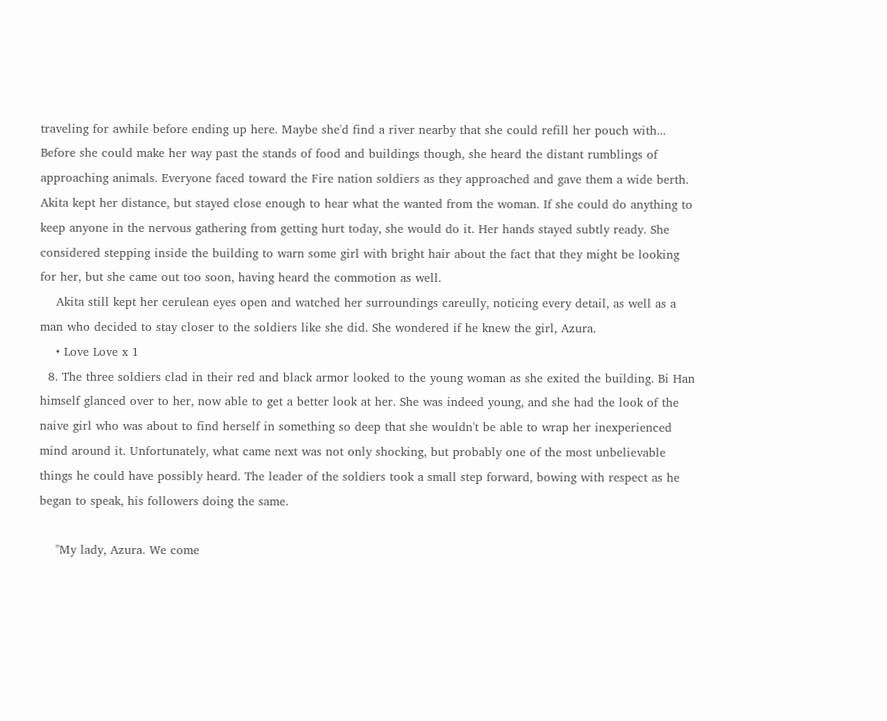traveling for awhile before ending up here. Maybe she'd find a river nearby that she could refill her pouch with... Before she could make her way past the stands of food and buildings though, she heard the distant rumblings of approaching animals. Everyone faced toward the Fire nation soldiers as they approached and gave them a wide berth. Akita kept her distance, but stayed close enough to hear what the wanted from the woman. If she could do anything to keep anyone in the nervous gathering from getting hurt today, she would do it. Her hands stayed subtly ready. She considered stepping inside the building to warn some girl with bright hair about the fact that they might be looking for her, but she came out too soon, having heard the commotion as well.
    Akita still kept her cerulean eyes open and watched her surroundings careully, noticing every detail, as well as a man who decided to stay closer to the soldiers like she did. She wondered if he knew the girl, Azura.
    • Love Love x 1
  8. The three soldiers clad in their red and black armor looked to the young woman as she exited the building. Bi Han himself glanced over to her, now able to get a better look at her. She was indeed young, and she had the look of the naive girl who was about to find herself in something so deep that she wouldn't be able to wrap her inexperienced mind around it. Unfortunately, what came next was not only shocking, but probably one of the most unbelievable things he could have possibly heard. The leader of the soldiers took a small step forward, bowing with respect as he began to speak, his followers doing the same.

    "My lady, Azura. We come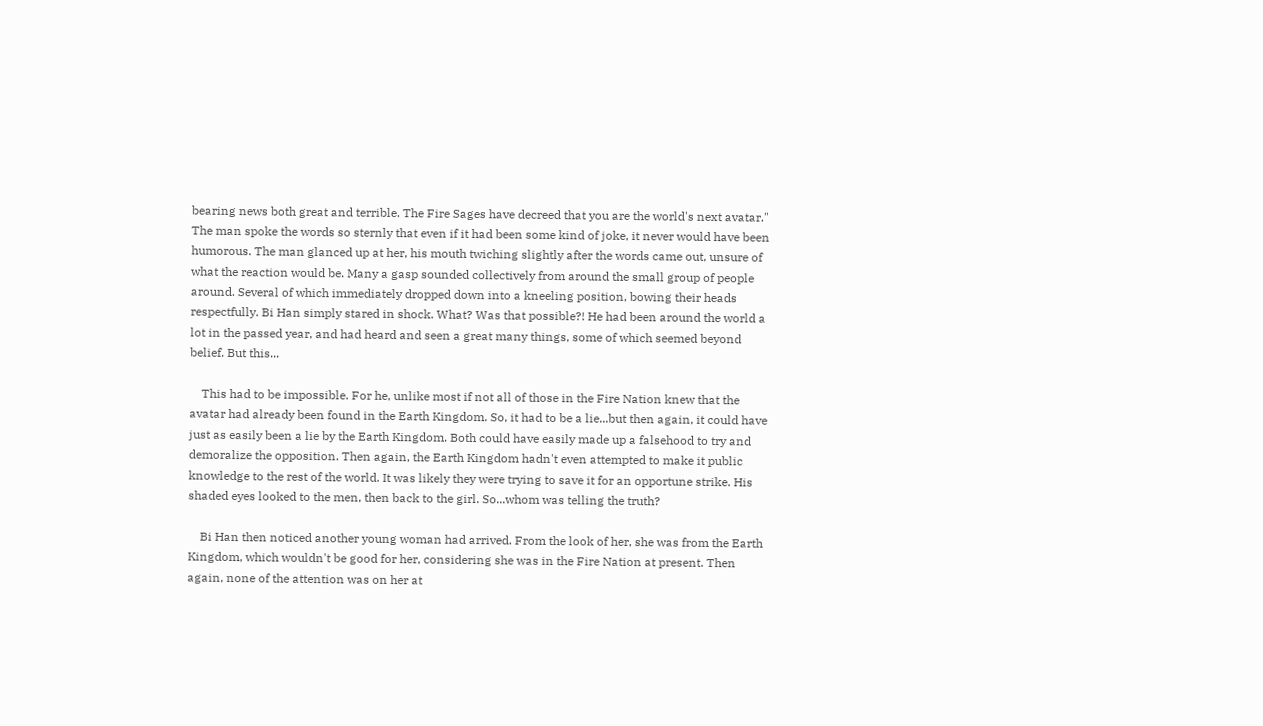bearing news both great and terrible. The Fire Sages have decreed that you are the world's next avatar." The man spoke the words so sternly that even if it had been some kind of joke, it never would have been humorous. The man glanced up at her, his mouth twiching slightly after the words came out, unsure of what the reaction would be. Many a gasp sounded collectively from around the small group of people around. Several of which immediately dropped down into a kneeling position, bowing their heads respectfully. Bi Han simply stared in shock. What? Was that possible?! He had been around the world a lot in the passed year, and had heard and seen a great many things, some of which seemed beyond belief. But this...

    This had to be impossible. For he, unlike most if not all of those in the Fire Nation knew that the avatar had already been found in the Earth Kingdom. So, it had to be a lie...but then again, it could have just as easily been a lie by the Earth Kingdom. Both could have easily made up a falsehood to try and demoralize the opposition. Then again, the Earth Kingdom hadn't even attempted to make it public knowledge to the rest of the world. It was likely they were trying to save it for an opportune strike. His shaded eyes looked to the men, then back to the girl. So...whom was telling the truth?

    Bi Han then noticed another young woman had arrived. From the look of her, she was from the Earth Kingdom, which wouldn't be good for her, considering she was in the Fire Nation at present. Then again, none of the attention was on her at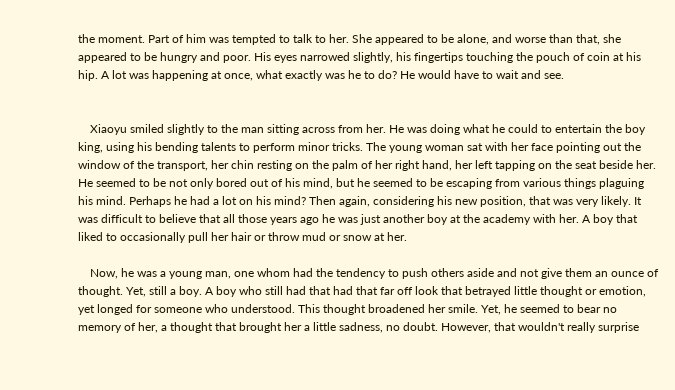the moment. Part of him was tempted to talk to her. She appeared to be alone, and worse than that, she appeared to be hungry and poor. His eyes narrowed slightly, his fingertips touching the pouch of coin at his hip. A lot was happening at once, what exactly was he to do? He would have to wait and see.


    Xiaoyu smiled slightly to the man sitting across from her. He was doing what he could to entertain the boy king, using his bending talents to perform minor tricks. The young woman sat with her face pointing out the window of the transport, her chin resting on the palm of her right hand, her left tapping on the seat beside her. He seemed to be not only bored out of his mind, but he seemed to be escaping from various things plaguing his mind. Perhaps he had a lot on his mind? Then again, considering his new position, that was very likely. It was difficult to believe that all those years ago he was just another boy at the academy with her. A boy that liked to occasionally pull her hair or throw mud or snow at her.

    Now, he was a young man, one whom had the tendency to push others aside and not give them an ounce of thought. Yet, still a boy. A boy who still had that had that far off look that betrayed little thought or emotion, yet longed for someone who understood. This thought broadened her smile. Yet, he seemed to bear no memory of her, a thought that brought her a little sadness, no doubt. However, that wouldn't really surprise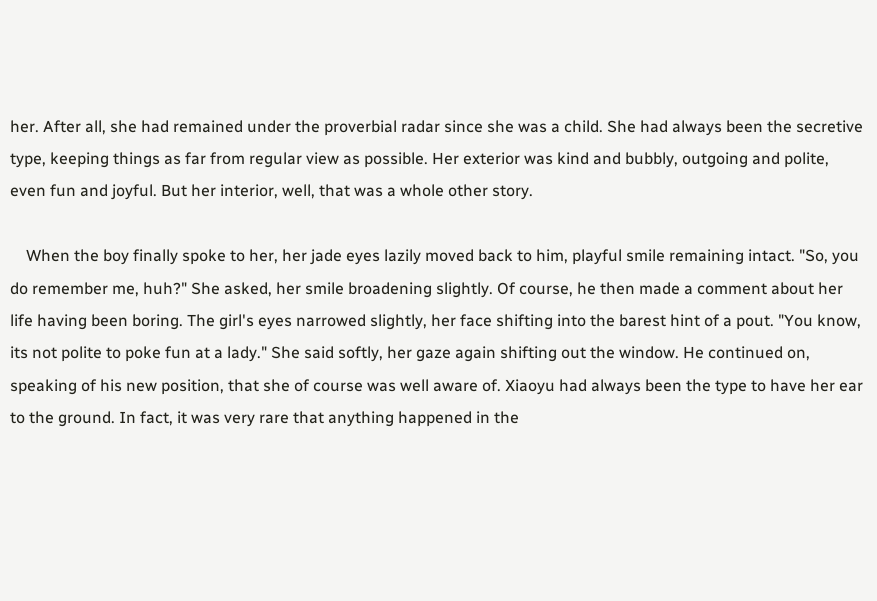her. After all, she had remained under the proverbial radar since she was a child. She had always been the secretive type, keeping things as far from regular view as possible. Her exterior was kind and bubbly, outgoing and polite, even fun and joyful. But her interior, well, that was a whole other story.

    When the boy finally spoke to her, her jade eyes lazily moved back to him, playful smile remaining intact. "So, you do remember me, huh?" She asked, her smile broadening slightly. Of course, he then made a comment about her life having been boring. The girl's eyes narrowed slightly, her face shifting into the barest hint of a pout. "You know, its not polite to poke fun at a lady." She said softly, her gaze again shifting out the window. He continued on, speaking of his new position, that she of course was well aware of. Xiaoyu had always been the type to have her ear to the ground. In fact, it was very rare that anything happened in the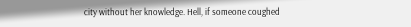city without her knowledge. Hell, if someone coughed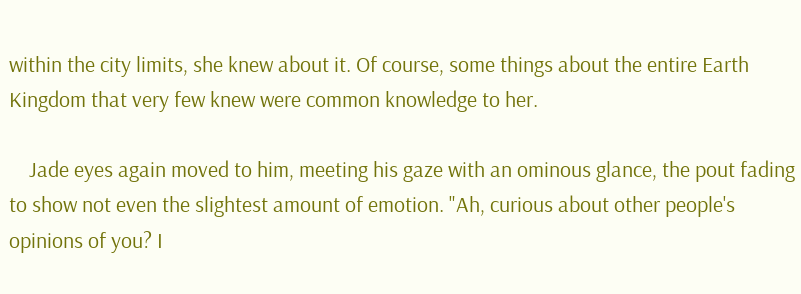within the city limits, she knew about it. Of course, some things about the entire Earth Kingdom that very few knew were common knowledge to her.

    Jade eyes again moved to him, meeting his gaze with an ominous glance, the pout fading to show not even the slightest amount of emotion. "Ah, curious about other people's opinions of you? I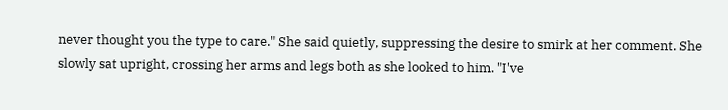never thought you the type to care." She said quietly, suppressing the desire to smirk at her comment. She slowly sat upright, crossing her arms and legs both as she looked to him. "I've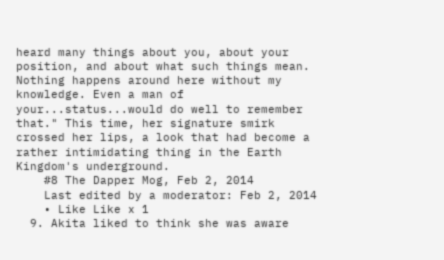heard many things about you, about your position, and about what such things mean. Nothing happens around here without my knowledge. Even a man of your...status...would do well to remember that." This time, her signature smirk crossed her lips, a look that had become a rather intimidating thing in the Earth Kingdom's underground.
    #8 The Dapper Mog, Feb 2, 2014
    Last edited by a moderator: Feb 2, 2014
    • Like Like x 1
  9. Akita liked to think she was aware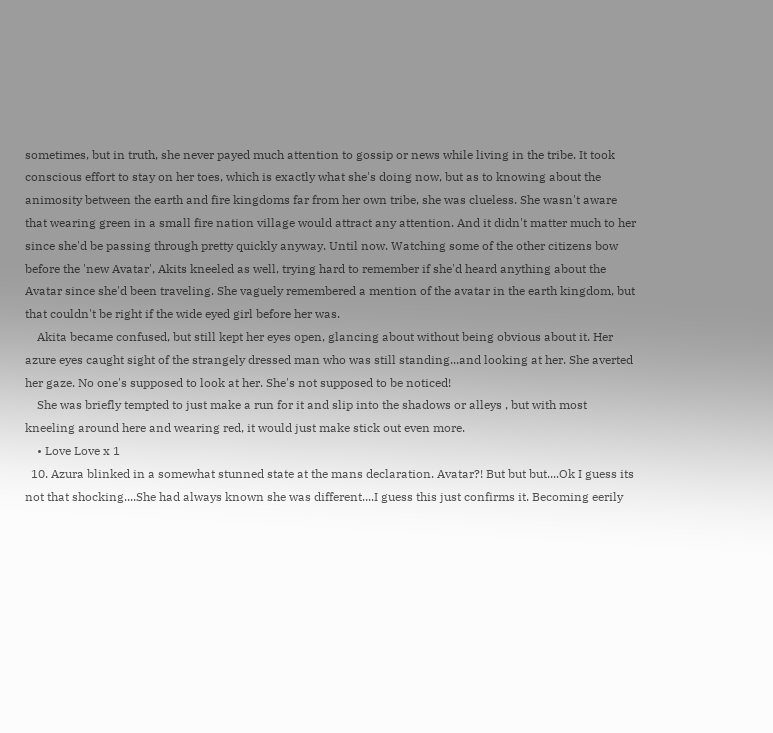sometimes, but in truth, she never payed much attention to gossip or news while living in the tribe. It took conscious effort to stay on her toes, which is exactly what she's doing now, but as to knowing about the animosity between the earth and fire kingdoms far from her own tribe, she was clueless. She wasn't aware that wearing green in a small fire nation village would attract any attention. And it didn't matter much to her since she'd be passing through pretty quickly anyway. Until now. Watching some of the other citizens bow before the 'new Avatar', Akits kneeled as well, trying hard to remember if she'd heard anything about the Avatar since she'd been traveling. She vaguely remembered a mention of the avatar in the earth kingdom, but that couldn't be right if the wide eyed girl before her was.
    Akita became confused, but still kept her eyes open, glancing about without being obvious about it. Her azure eyes caught sight of the strangely dressed man who was still standing...and looking at her. She averted her gaze. No one's supposed to look at her. She's not supposed to be noticed!
    She was briefly tempted to just make a run for it and slip into the shadows or alleys , but with most kneeling around here and wearing red, it would just make stick out even more.
    • Love Love x 1
  10. Azura blinked in a somewhat stunned state at the mans declaration. Avatar?! But but but....Ok I guess its not that shocking....She had always known she was different....I guess this just confirms it. Becoming eerily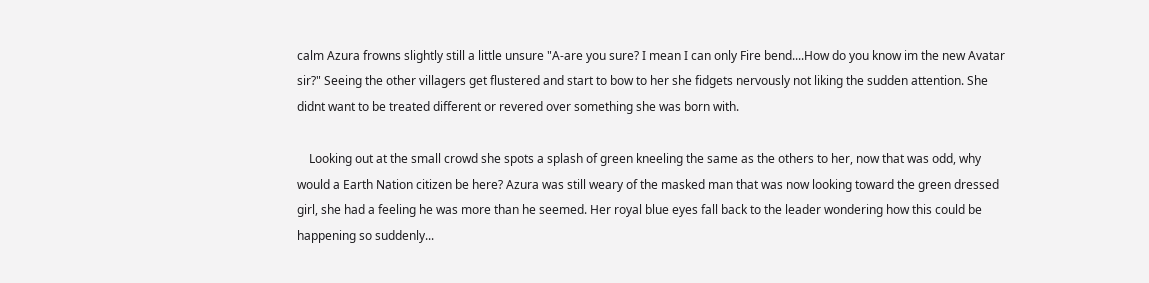calm Azura frowns slightly still a little unsure "A-are you sure? I mean I can only Fire bend....How do you know im the new Avatar sir?" Seeing the other villagers get flustered and start to bow to her she fidgets nervously not liking the sudden attention. She didnt want to be treated different or revered over something she was born with.

    Looking out at the small crowd she spots a splash of green kneeling the same as the others to her, now that was odd, why would a Earth Nation citizen be here? Azura was still weary of the masked man that was now looking toward the green dressed girl, she had a feeling he was more than he seemed. Her royal blue eyes fall back to the leader wondering how this could be happening so suddenly...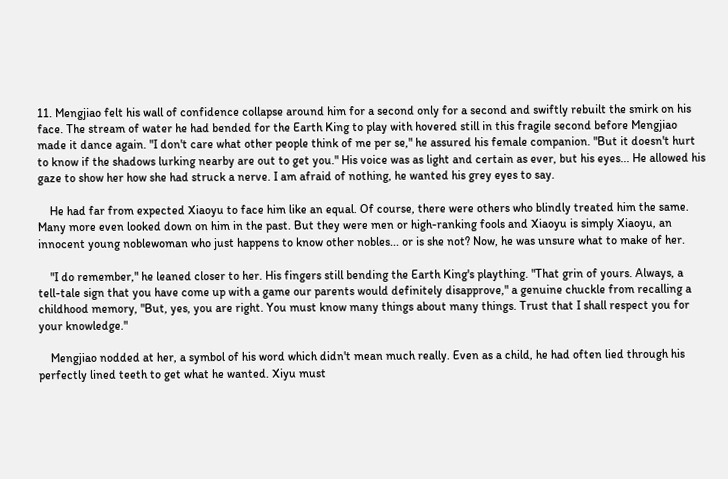11. Mengjiao felt his wall of confidence collapse around him for a second only for a second and swiftly rebuilt the smirk on his face. The stream of water he had bended for the Earth King to play with hovered still in this fragile second before Mengjiao made it dance again. "I don't care what other people think of me per se," he assured his female companion. "But it doesn't hurt to know if the shadows lurking nearby are out to get you." His voice was as light and certain as ever, but his eyes... He allowed his gaze to show her how she had struck a nerve. I am afraid of nothing, he wanted his grey eyes to say.

    He had far from expected Xiaoyu to face him like an equal. Of course, there were others who blindly treated him the same. Many more even looked down on him in the past. But they were men or high-ranking fools and Xiaoyu is simply Xiaoyu, an innocent young noblewoman who just happens to know other nobles... or is she not? Now, he was unsure what to make of her.

    "I do remember," he leaned closer to her. His fingers still bending the Earth King's plaything. "That grin of yours. Always, a tell-tale sign that you have come up with a game our parents would definitely disapprove," a genuine chuckle from recalling a childhood memory, "But, yes, you are right. You must know many things about many things. Trust that I shall respect you for your knowledge."

    Mengjiao nodded at her, a symbol of his word which didn't mean much really. Even as a child, he had often lied through his perfectly lined teeth to get what he wanted. Xiyu must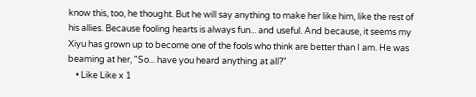know this, too, he thought. But he will say anything to make her like him, like the rest of his allies. Because fooling hearts is always fun... and useful. And because, it seems my Xiyu has grown up to become one of the fools who think are better than I am. He was beaming at her, "So... have you heard anything at all?"
    • Like Like x 1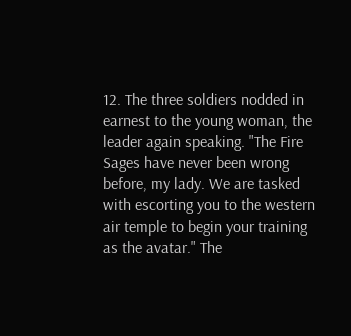12. The three soldiers nodded in earnest to the young woman, the leader again speaking. "The Fire Sages have never been wrong before, my lady. We are tasked with escorting you to the western air temple to begin your training as the avatar." The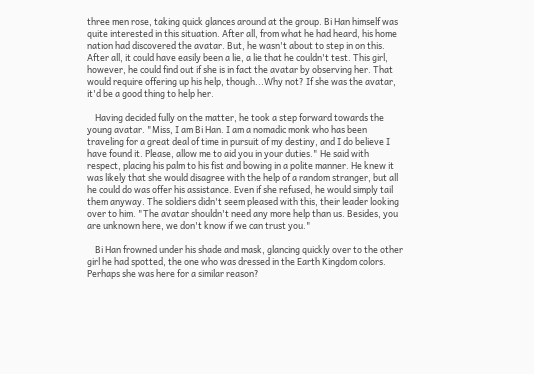three men rose, taking quick glances around at the group. Bi Han himself was quite interested in this situation. After all, from what he had heard, his home nation had discovered the avatar. But, he wasn't about to step in on this. After all, it could have easily been a lie, a lie that he couldn't test. This girl, however, he could find out if she is in fact the avatar by observing her. That would require offering up his help, though...Why not? If she was the avatar, it'd be a good thing to help her.

    Having decided fully on the matter, he took a step forward towards the young avatar. "Miss, I am Bi Han. I am a nomadic monk who has been traveling for a great deal of time in pursuit of my destiny, and I do believe I have found it. Please, allow me to aid you in your duties." He said with respect, placing his palm to his fist and bowing in a polite manner. He knew it was likely that she would disagree with the help of a random stranger, but all he could do was offer his assistance. Even if she refused, he would simply tail them anyway. The soldiers didn't seem pleased with this, their leader looking over to him. "The avatar shouldn't need any more help than us. Besides, you are unknown here, we don't know if we can trust you."

    Bi Han frowned under his shade and mask, glancing quickly over to the other girl he had spotted, the one who was dressed in the Earth Kingdom colors. Perhaps she was here for a similar reason?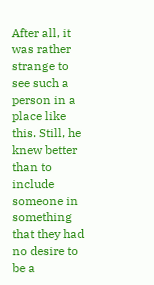After all, it was rather strange to see such a person in a place like this. Still, he knew better than to include someone in something that they had no desire to be a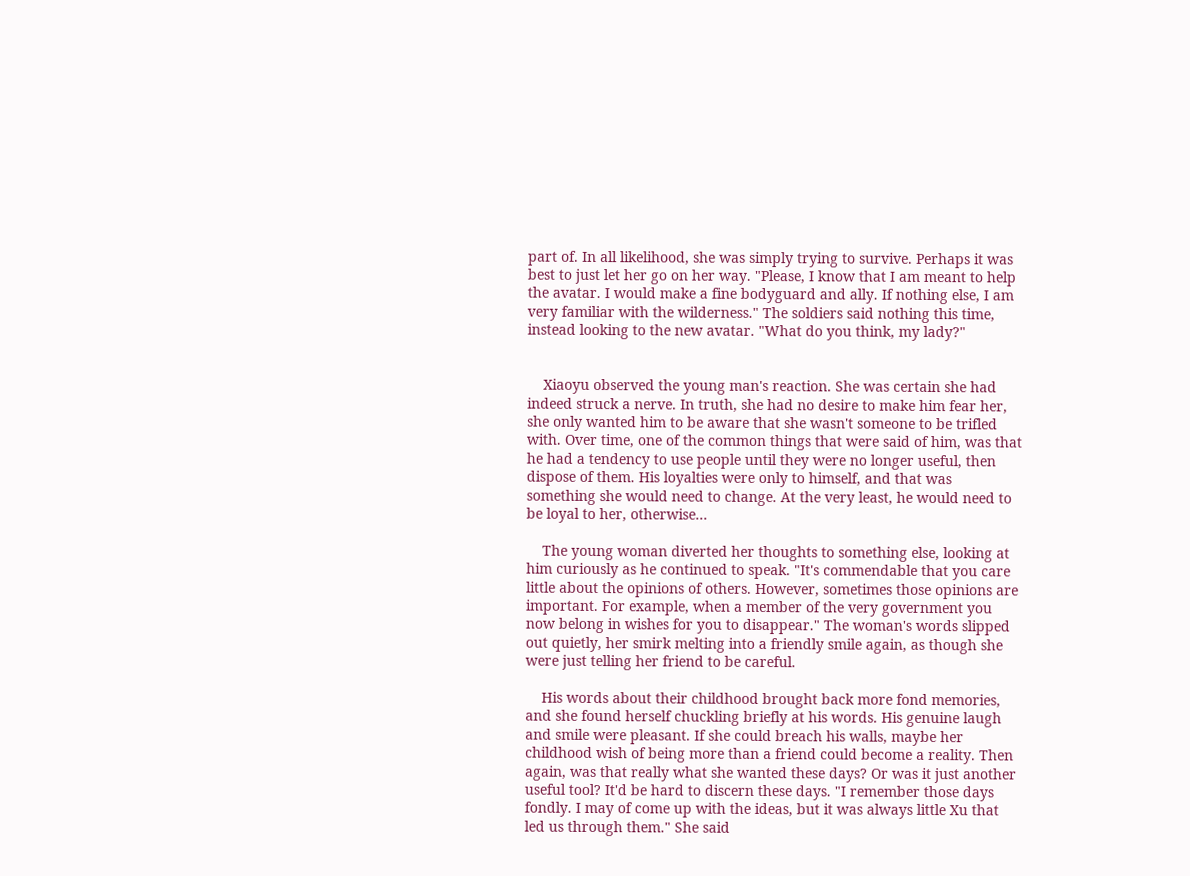part of. In all likelihood, she was simply trying to survive. Perhaps it was best to just let her go on her way. "Please, I know that I am meant to help the avatar. I would make a fine bodyguard and ally. If nothing else, I am very familiar with the wilderness." The soldiers said nothing this time, instead looking to the new avatar. "What do you think, my lady?"


    Xiaoyu observed the young man's reaction. She was certain she had indeed struck a nerve. In truth, she had no desire to make him fear her, she only wanted him to be aware that she wasn't someone to be trifled with. Over time, one of the common things that were said of him, was that he had a tendency to use people until they were no longer useful, then dispose of them. His loyalties were only to himself, and that was something she would need to change. At the very least, he would need to be loyal to her, otherwise...

    The young woman diverted her thoughts to something else, looking at him curiously as he continued to speak. "It's commendable that you care little about the opinions of others. However, sometimes those opinions are important. For example, when a member of the very government you now belong in wishes for you to disappear." The woman's words slipped out quietly, her smirk melting into a friendly smile again, as though she were just telling her friend to be careful.

    His words about their childhood brought back more fond memories, and she found herself chuckling briefly at his words. His genuine laugh and smile were pleasant. If she could breach his walls, maybe her childhood wish of being more than a friend could become a reality. Then again, was that really what she wanted these days? Or was it just another useful tool? It'd be hard to discern these days. "I remember those days fondly. I may of come up with the ideas, but it was always little Xu that led us through them." She said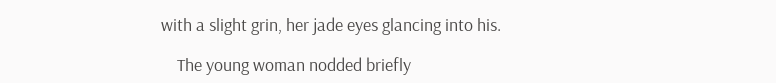with a slight grin, her jade eyes glancing into his.

    The young woman nodded briefly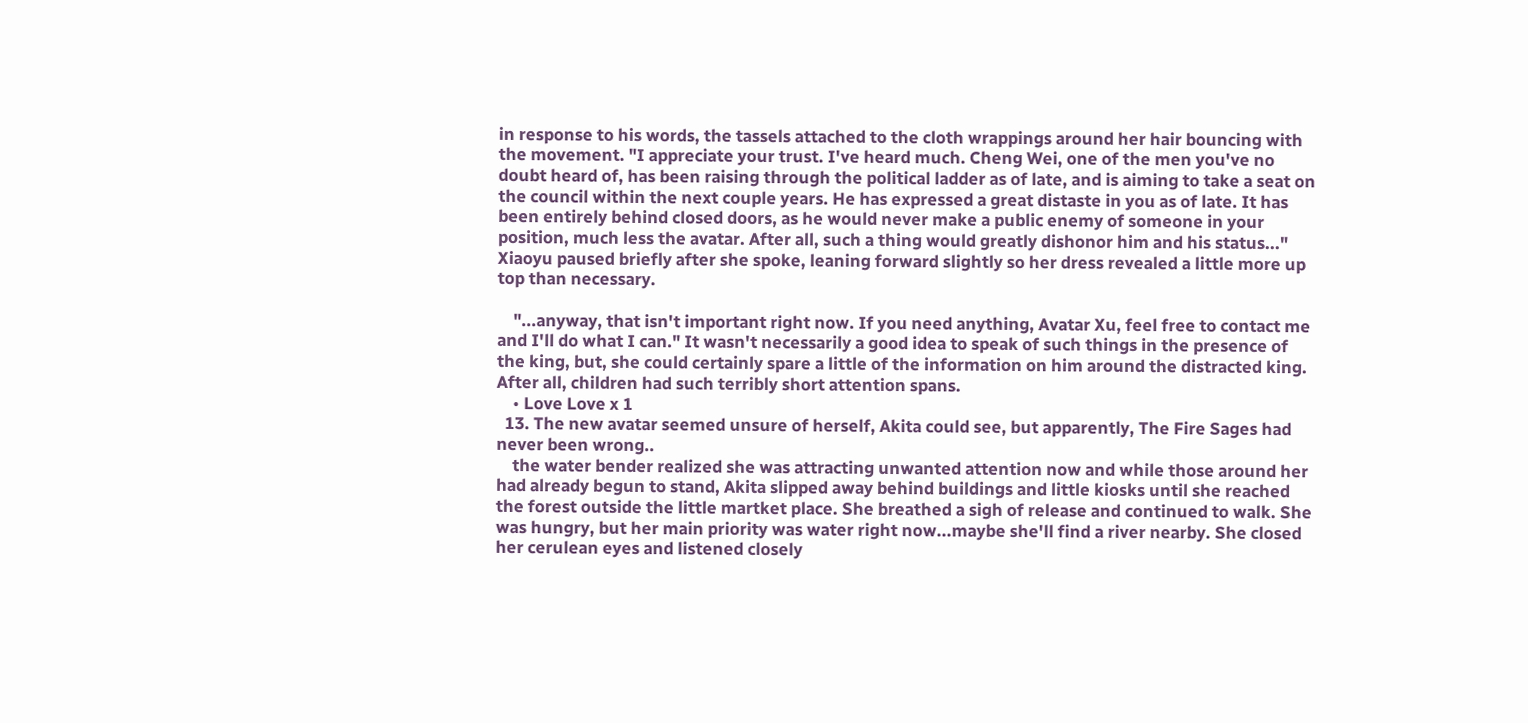in response to his words, the tassels attached to the cloth wrappings around her hair bouncing with the movement. "I appreciate your trust. I've heard much. Cheng Wei, one of the men you've no doubt heard of, has been raising through the political ladder as of late, and is aiming to take a seat on the council within the next couple years. He has expressed a great distaste in you as of late. It has been entirely behind closed doors, as he would never make a public enemy of someone in your position, much less the avatar. After all, such a thing would greatly dishonor him and his status..." Xiaoyu paused briefly after she spoke, leaning forward slightly so her dress revealed a little more up top than necessary.

    "...anyway, that isn't important right now. If you need anything, Avatar Xu, feel free to contact me and I'll do what I can." It wasn't necessarily a good idea to speak of such things in the presence of the king, but, she could certainly spare a little of the information on him around the distracted king. After all, children had such terribly short attention spans.
    • Love Love x 1
  13. The new avatar seemed unsure of herself, Akita could see, but apparently, The Fire Sages had never been wrong..
    the water bender realized she was attracting unwanted attention now and while those around her had already begun to stand, Akita slipped away behind buildings and little kiosks until she reached the forest outside the little martket place. She breathed a sigh of release and continued to walk. She was hungry, but her main priority was water right now...maybe she'll find a river nearby. She closed her cerulean eyes and listened closely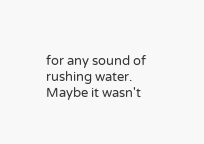for any sound of rushing water. Maybe it wasn't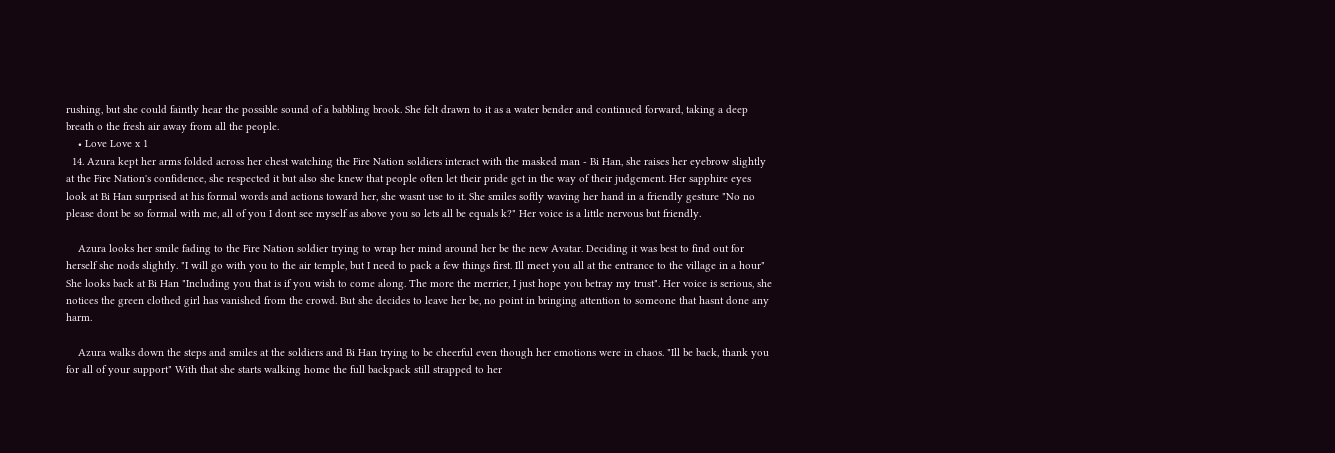rushing, but she could faintly hear the possible sound of a babbling brook. She felt drawn to it as a water bender and continued forward, taking a deep breath o the fresh air away from all the people.
    • Love Love x 1
  14. Azura kept her arms folded across her chest watching the Fire Nation soldiers interact with the masked man - Bi Han, she raises her eyebrow slightly at the Fire Nation's confidence, she respected it but also she knew that people often let their pride get in the way of their judgement. Her sapphire eyes look at Bi Han surprised at his formal words and actions toward her, she wasnt use to it. She smiles softly waving her hand in a friendly gesture "No no please dont be so formal with me, all of you I dont see myself as above you so lets all be equals k?" Her voice is a little nervous but friendly.

    Azura looks her smile fading to the Fire Nation soldier trying to wrap her mind around her be the new Avatar. Deciding it was best to find out for herself she nods slightly. "I will go with you to the air temple, but I need to pack a few things first. Ill meet you all at the entrance to the village in a hour" She looks back at Bi Han "Including you that is if you wish to come along. The more the merrier, I just hope you betray my trust". Her voice is serious, she notices the green clothed girl has vanished from the crowd. But she decides to leave her be, no point in bringing attention to someone that hasnt done any harm.

    Azura walks down the steps and smiles at the soldiers and Bi Han trying to be cheerful even though her emotions were in chaos. "Ill be back, thank you for all of your support" With that she starts walking home the full backpack still strapped to her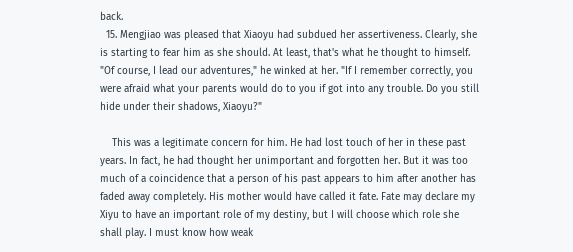back.
  15. Mengjiao was pleased that Xiaoyu had subdued her assertiveness. Clearly, she is starting to fear him as she should. At least, that's what he thought to himself. "Of course, I lead our adventures," he winked at her. "If I remember correctly, you were afraid what your parents would do to you if got into any trouble. Do you still hide under their shadows, Xiaoyu?"

    This was a legitimate concern for him. He had lost touch of her in these past years. In fact, he had thought her unimportant and forgotten her. But it was too much of a coincidence that a person of his past appears to him after another has faded away completely. His mother would have called it fate. Fate may declare my Xiyu to have an important role of my destiny, but I will choose which role she shall play. I must know how weak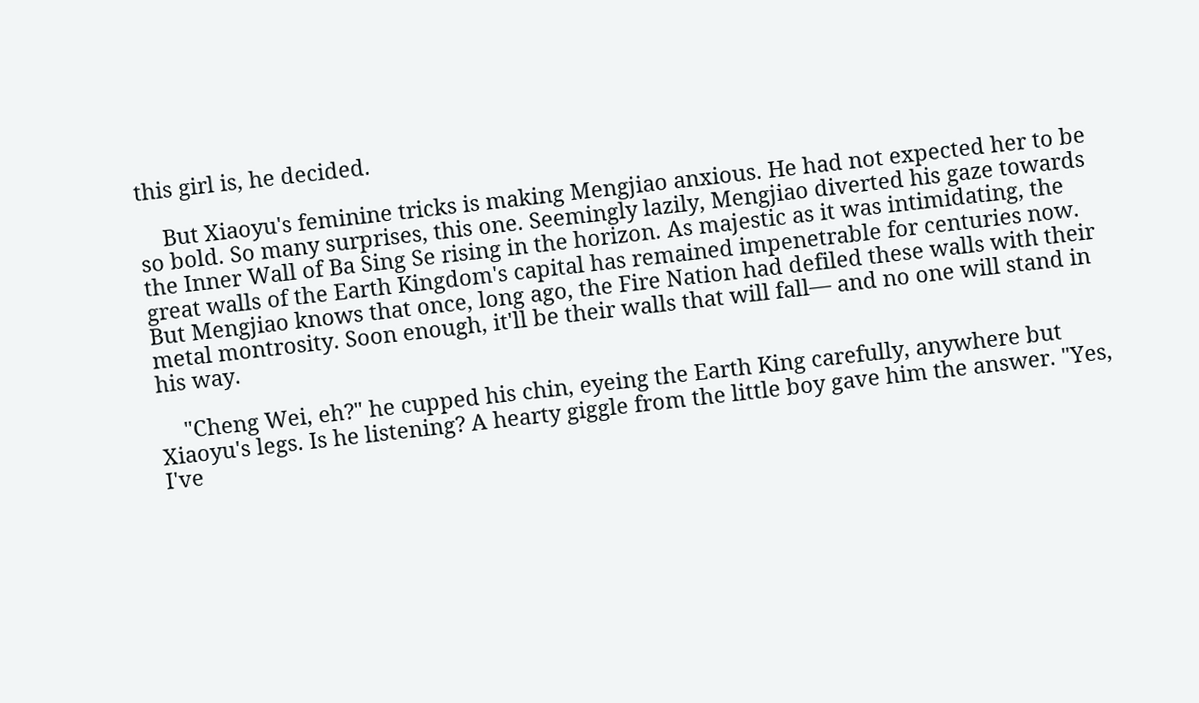this girl is, he decided.

    But Xiaoyu's feminine tricks is making Mengjiao anxious. He had not expected her to be so bold. So many surprises, this one. Seemingly lazily, Mengjiao diverted his gaze towards the Inner Wall of Ba Sing Se rising in the horizon. As majestic as it was intimidating, the great walls of the Earth Kingdom's capital has remained impenetrable for centuries now. But Mengjiao knows that once, long ago, the Fire Nation had defiled these walls with their metal montrosity. Soon enough, it'll be their walls that will fall— and no one will stand in his way.

    "Cheng Wei, eh?" he cupped his chin, eyeing the Earth King carefully, anywhere but Xiaoyu's legs. Is he listening? A hearty giggle from the little boy gave him the answer. "Yes, I've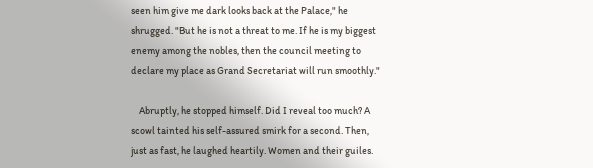seen him give me dark looks back at the Palace," he shrugged. "But he is not a threat to me. If he is my biggest enemy among the nobles, then the council meeting to declare my place as Grand Secretariat will run smoothly."

    Abruptly, he stopped himself. Did I reveal too much? A scowl tainted his self-assured smirk for a second. Then, just as fast, he laughed heartily. Women and their guiles.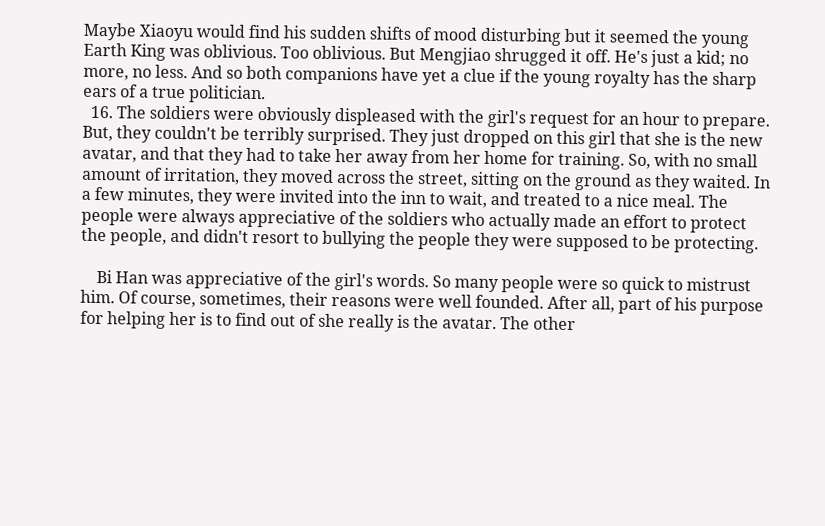Maybe Xiaoyu would find his sudden shifts of mood disturbing but it seemed the young Earth King was oblivious. Too oblivious. But Mengjiao shrugged it off. He's just a kid; no more, no less. And so both companions have yet a clue if the young royalty has the sharp ears of a true politician.
  16. The soldiers were obviously displeased with the girl's request for an hour to prepare. But, they couldn't be terribly surprised. They just dropped on this girl that she is the new avatar, and that they had to take her away from her home for training. So, with no small amount of irritation, they moved across the street, sitting on the ground as they waited. In a few minutes, they were invited into the inn to wait, and treated to a nice meal. The people were always appreciative of the soldiers who actually made an effort to protect the people, and didn't resort to bullying the people they were supposed to be protecting.

    Bi Han was appreciative of the girl's words. So many people were so quick to mistrust him. Of course, sometimes, their reasons were well founded. After all, part of his purpose for helping her is to find out of she really is the avatar. The other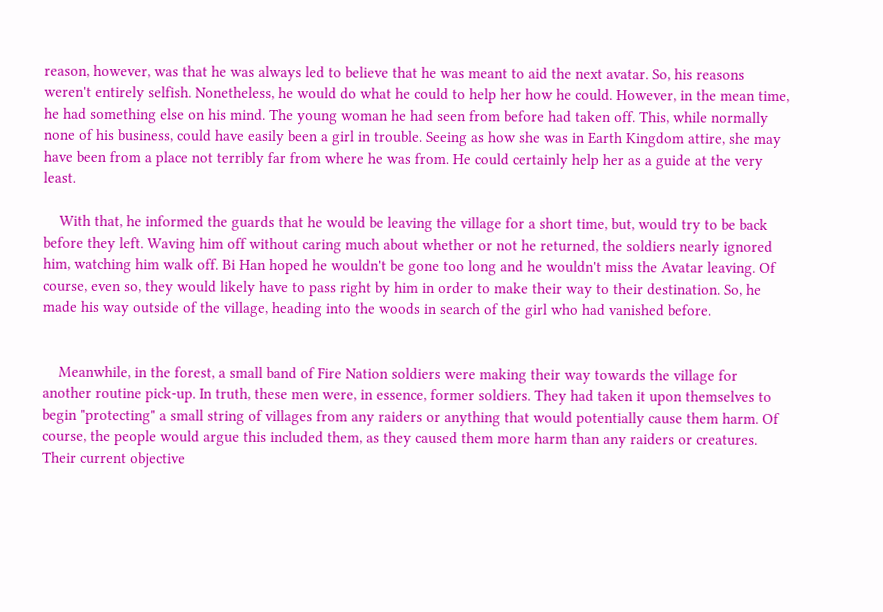reason, however, was that he was always led to believe that he was meant to aid the next avatar. So, his reasons weren't entirely selfish. Nonetheless, he would do what he could to help her how he could. However, in the mean time, he had something else on his mind. The young woman he had seen from before had taken off. This, while normally none of his business, could have easily been a girl in trouble. Seeing as how she was in Earth Kingdom attire, she may have been from a place not terribly far from where he was from. He could certainly help her as a guide at the very least.

    With that, he informed the guards that he would be leaving the village for a short time, but, would try to be back before they left. Waving him off without caring much about whether or not he returned, the soldiers nearly ignored him, watching him walk off. Bi Han hoped he wouldn't be gone too long and he wouldn't miss the Avatar leaving. Of course, even so, they would likely have to pass right by him in order to make their way to their destination. So, he made his way outside of the village, heading into the woods in search of the girl who had vanished before.


    Meanwhile, in the forest, a small band of Fire Nation soldiers were making their way towards the village for another routine pick-up. In truth, these men were, in essence, former soldiers. They had taken it upon themselves to begin "protecting" a small string of villages from any raiders or anything that would potentially cause them harm. Of course, the people would argue this included them, as they caused them more harm than any raiders or creatures. Their current objective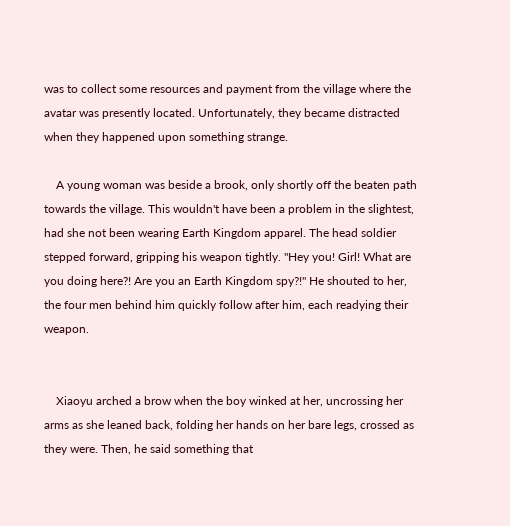was to collect some resources and payment from the village where the avatar was presently located. Unfortunately, they became distracted when they happened upon something strange.

    A young woman was beside a brook, only shortly off the beaten path towards the village. This wouldn't have been a problem in the slightest, had she not been wearing Earth Kingdom apparel. The head soldier stepped forward, gripping his weapon tightly. "Hey you! Girl! What are you doing here?! Are you an Earth Kingdom spy?!" He shouted to her, the four men behind him quickly follow after him, each readying their weapon.


    Xiaoyu arched a brow when the boy winked at her, uncrossing her arms as she leaned back, folding her hands on her bare legs, crossed as they were. Then, he said something that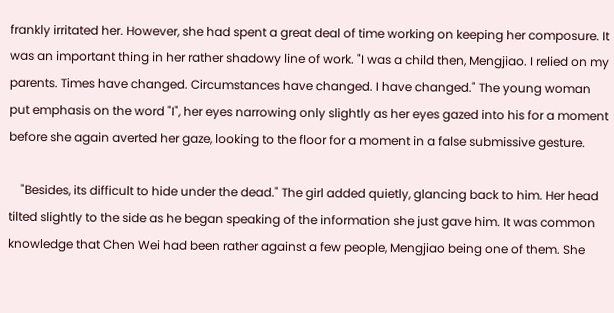frankly irritated her. However, she had spent a great deal of time working on keeping her composure. It was an important thing in her rather shadowy line of work. "I was a child then, Mengjiao. I relied on my parents. Times have changed. Circumstances have changed. I have changed." The young woman put emphasis on the word "I", her eyes narrowing only slightly as her eyes gazed into his for a moment before she again averted her gaze, looking to the floor for a moment in a false submissive gesture.

    "Besides, its difficult to hide under the dead." The girl added quietly, glancing back to him. Her head tilted slightly to the side as he began speaking of the information she just gave him. It was common knowledge that Chen Wei had been rather against a few people, Mengjiao being one of them. She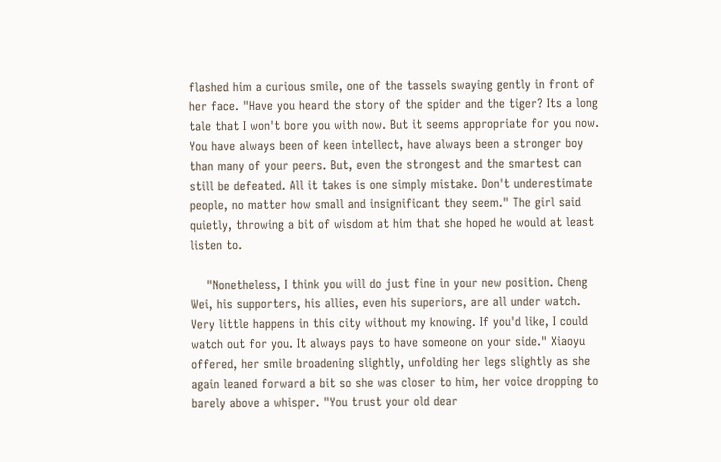flashed him a curious smile, one of the tassels swaying gently in front of her face. "Have you heard the story of the spider and the tiger? Its a long tale that I won't bore you with now. But it seems appropriate for you now. You have always been of keen intellect, have always been a stronger boy than many of your peers. But, even the strongest and the smartest can still be defeated. All it takes is one simply mistake. Don't underestimate people, no matter how small and insignificant they seem." The girl said quietly, throwing a bit of wisdom at him that she hoped he would at least listen to.

    "Nonetheless, I think you will do just fine in your new position. Cheng Wei, his supporters, his allies, even his superiors, are all under watch. Very little happens in this city without my knowing. If you'd like, I could watch out for you. It always pays to have someone on your side." Xiaoyu offered, her smile broadening slightly, unfolding her legs slightly as she again leaned forward a bit so she was closer to him, her voice dropping to barely above a whisper. "You trust your old dear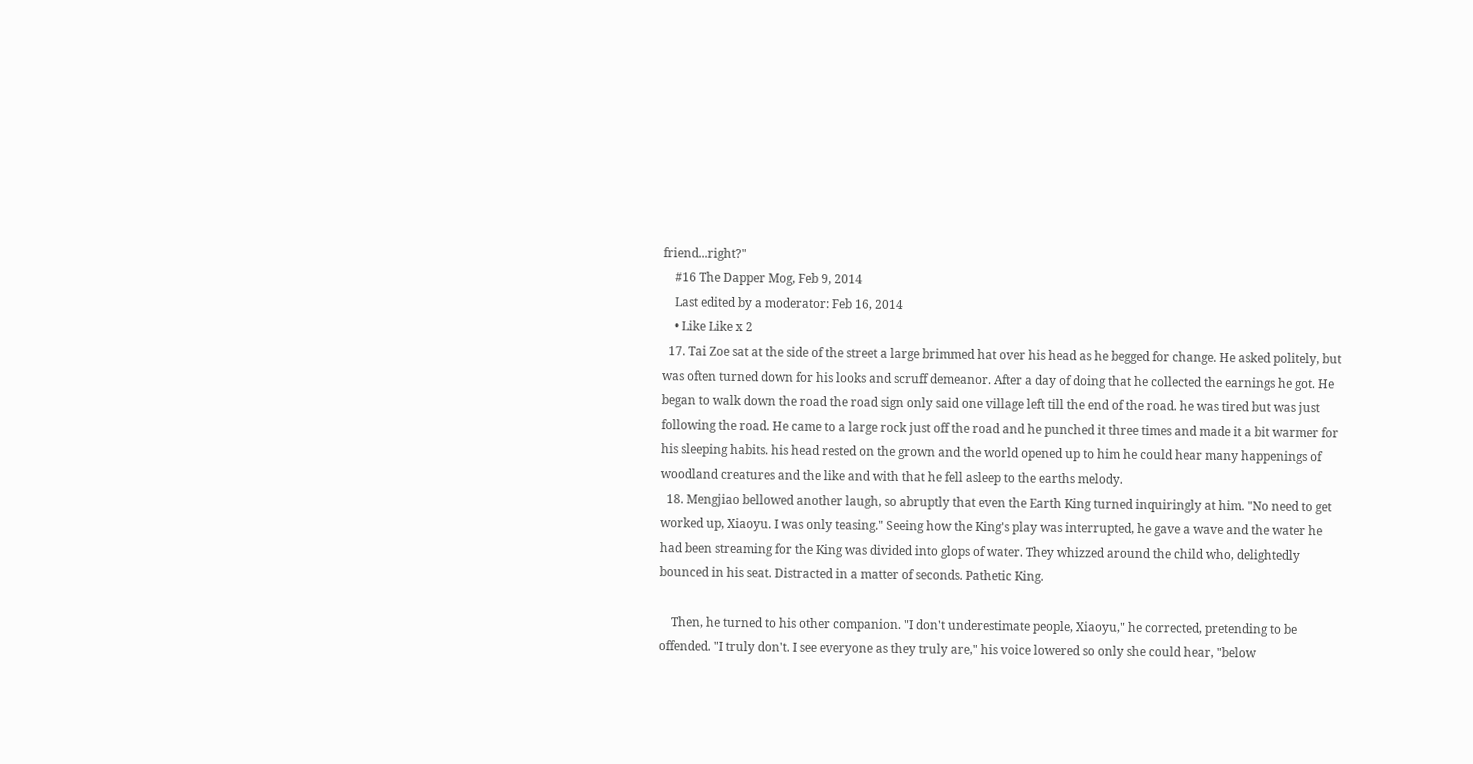friend...right?"
    #16 The Dapper Mog, Feb 9, 2014
    Last edited by a moderator: Feb 16, 2014
    • Like Like x 2
  17. Tai Zoe sat at the side of the street a large brimmed hat over his head as he begged for change. He asked politely, but was often turned down for his looks and scruff demeanor. After a day of doing that he collected the earnings he got. He began to walk down the road the road sign only said one village left till the end of the road. he was tired but was just following the road. He came to a large rock just off the road and he punched it three times and made it a bit warmer for his sleeping habits. his head rested on the grown and the world opened up to him he could hear many happenings of woodland creatures and the like and with that he fell asleep to the earths melody.
  18. Mengjiao bellowed another laugh, so abruptly that even the Earth King turned inquiringly at him. "No need to get worked up, Xiaoyu. I was only teasing." Seeing how the King's play was interrupted, he gave a wave and the water he had been streaming for the King was divided into glops of water. They whizzed around the child who, delightedly bounced in his seat. Distracted in a matter of seconds. Pathetic King.

    Then, he turned to his other companion. "I don't underestimate people, Xiaoyu," he corrected, pretending to be offended. "I truly don't. I see everyone as they truly are," his voice lowered so only she could hear, "below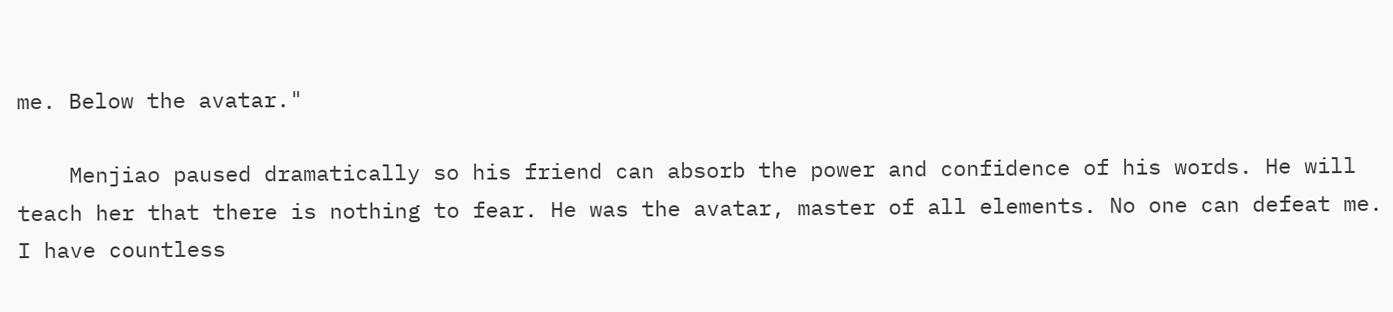me. Below the avatar."

    Menjiao paused dramatically so his friend can absorb the power and confidence of his words. He will teach her that there is nothing to fear. He was the avatar, master of all elements. No one can defeat me. I have countless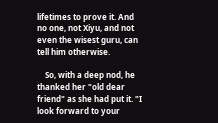lifetimes to prove it. And no one, not Xiyu, and not even the wisest guru, can tell him otherwise.

    So, with a deep nod, he thanked her "old dear friend" as she had put it. "I look forward to your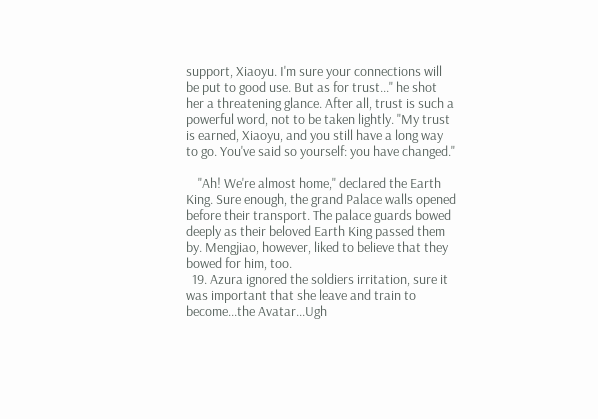support, Xiaoyu. I'm sure your connections will be put to good use. But as for trust..." he shot her a threatening glance. After all, trust is such a powerful word, not to be taken lightly. "My trust is earned, Xiaoyu, and you still have a long way to go. You've said so yourself: you have changed."

    "Ah! We're almost home," declared the Earth King. Sure enough, the grand Palace walls opened before their transport. The palace guards bowed deeply as their beloved Earth King passed them by. Mengjiao, however, liked to believe that they bowed for him, too.
  19. Azura ignored the soldiers irritation, sure it was important that she leave and train to become...the Avatar...Ugh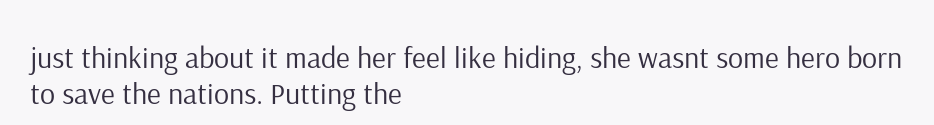just thinking about it made her feel like hiding, she wasnt some hero born to save the nations. Putting the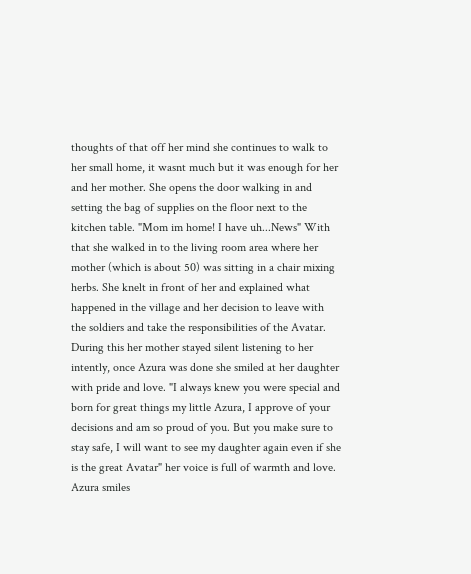thoughts of that off her mind she continues to walk to her small home, it wasnt much but it was enough for her and her mother. She opens the door walking in and setting the bag of supplies on the floor next to the kitchen table. "Mom im home! I have uh...News" With that she walked in to the living room area where her mother (which is about 50) was sitting in a chair mixing herbs. She knelt in front of her and explained what happened in the village and her decision to leave with the soldiers and take the responsibilities of the Avatar. During this her mother stayed silent listening to her intently, once Azura was done she smiled at her daughter with pride and love. "I always knew you were special and born for great things my little Azura, I approve of your decisions and am so proud of you. But you make sure to stay safe, I will want to see my daughter again even if she is the great Avatar" her voice is full of warmth and love. Azura smiles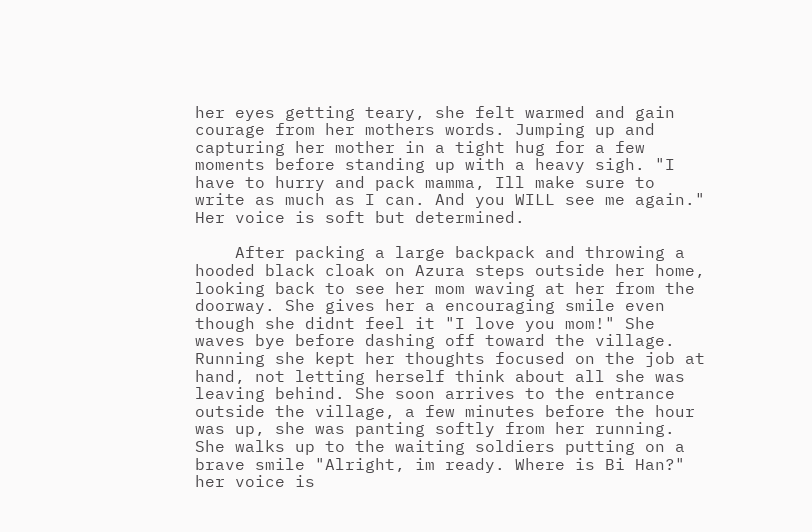her eyes getting teary, she felt warmed and gain courage from her mothers words. Jumping up and capturing her mother in a tight hug for a few moments before standing up with a heavy sigh. "I have to hurry and pack mamma, Ill make sure to write as much as I can. And you WILL see me again." Her voice is soft but determined.

    After packing a large backpack and throwing a hooded black cloak on Azura steps outside her home, looking back to see her mom waving at her from the doorway. She gives her a encouraging smile even though she didnt feel it "I love you mom!" She waves bye before dashing off toward the village. Running she kept her thoughts focused on the job at hand, not letting herself think about all she was leaving behind. She soon arrives to the entrance outside the village, a few minutes before the hour was up, she was panting softly from her running. She walks up to the waiting soldiers putting on a brave smile "Alright, im ready. Where is Bi Han?" her voice is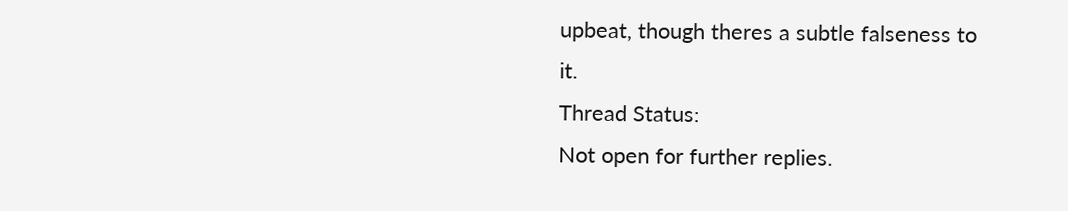upbeat, though theres a subtle falseness to it.
Thread Status:
Not open for further replies.